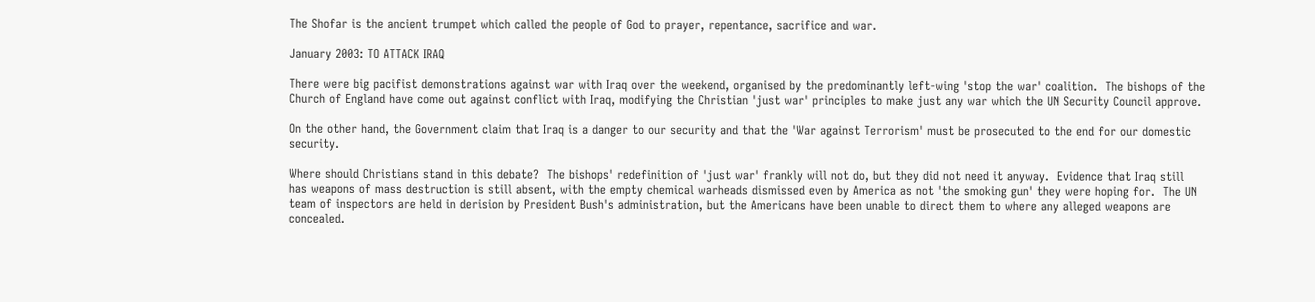The Shofar is the ancient trumpet which called the people of God to prayer, repentance, sacrifice and war.

January 2003: TO ATTACK IRAQ

There were big pacifist demonstrations against war with Iraq over the weekend, organised by the predominantly left-wing 'stop the war' coalition.  The bishops of the Church of England have come out against conflict with Iraq, modifying the Christian 'just war' principles to make just any war which the UN Security Council approve.

On the other hand, the Government claim that Iraq is a danger to our security and that the 'War against Terrorism' must be prosecuted to the end for our domestic security.

Where should Christians stand in this debate?  The bishops' redefinition of 'just war' frankly will not do, but they did not need it anyway.  Evidence that Iraq still has weapons of mass destruction is still absent, with the empty chemical warheads dismissed even by America as not 'the smoking gun' they were hoping for.  The UN team of inspectors are held in derision by President Bush's administration, but the Americans have been unable to direct them to where any alleged weapons are concealed.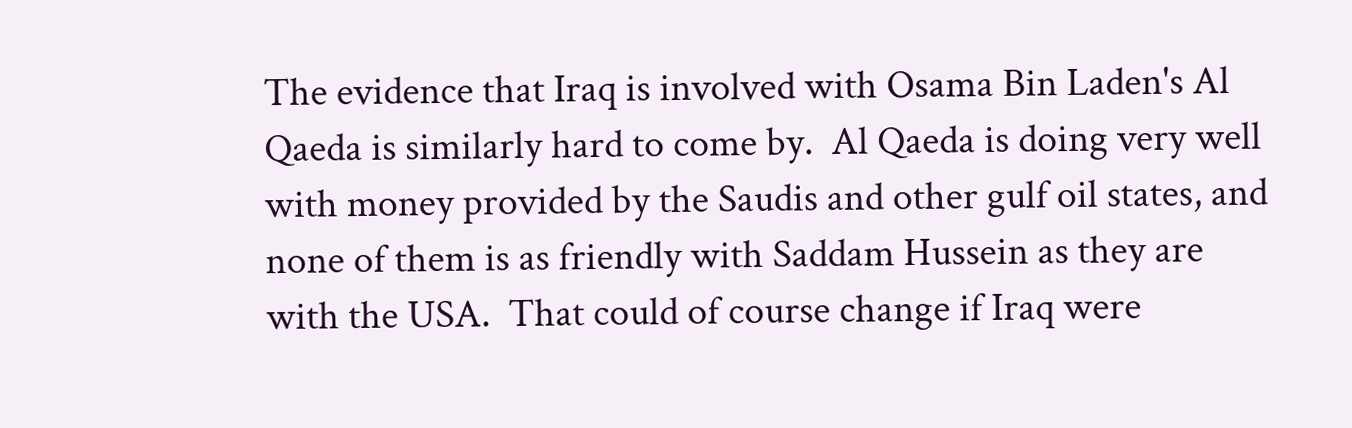The evidence that Iraq is involved with Osama Bin Laden's Al Qaeda is similarly hard to come by.  Al Qaeda is doing very well with money provided by the Saudis and other gulf oil states, and none of them is as friendly with Saddam Hussein as they are with the USA.  That could of course change if Iraq were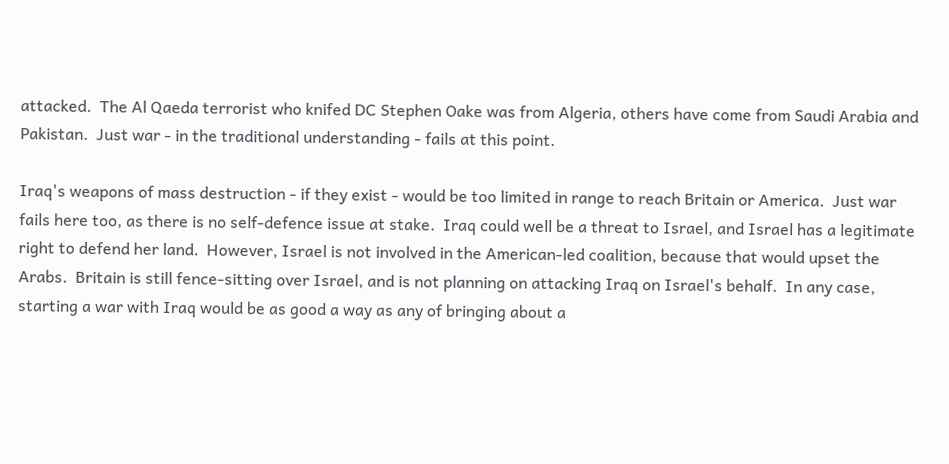attacked.  The Al Qaeda terrorist who knifed DC Stephen Oake was from Algeria, others have come from Saudi Arabia and Pakistan.  Just war - in the traditional understanding - fails at this point.

Iraq's weapons of mass destruction - if they exist - would be too limited in range to reach Britain or America.  Just war fails here too, as there is no self-defence issue at stake.  Iraq could well be a threat to Israel, and Israel has a legitimate right to defend her land.  However, Israel is not involved in the American-led coalition, because that would upset the Arabs.  Britain is still fence-sitting over Israel, and is not planning on attacking Iraq on Israel's behalf.  In any case, starting a war with Iraq would be as good a way as any of bringing about a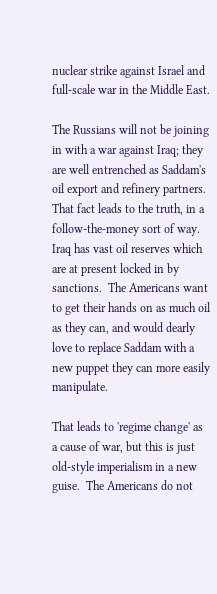nuclear strike against Israel and full-scale war in the Middle East.

The Russians will not be joining in with a war against Iraq; they are well entrenched as Saddam's oil export and refinery partners.  That fact leads to the truth, in a follow-the-money sort of way.  Iraq has vast oil reserves which are at present locked in by sanctions.  The Americans want to get their hands on as much oil as they can, and would dearly love to replace Saddam with a new puppet they can more easily manipulate.

That leads to 'regime change' as a cause of war, but this is just old-style imperialism in a new guise.  The Americans do not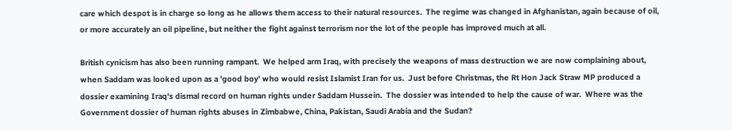care which despot is in charge so long as he allows them access to their natural resources.  The regime was changed in Afghanistan, again because of oil, or more accurately an oil pipeline, but neither the fight against terrorism nor the lot of the people has improved much at all.

British cynicism has also been running rampant.  We helped arm Iraq, with precisely the weapons of mass destruction we are now complaining about, when Saddam was looked upon as a 'good boy' who would resist Islamist Iran for us.  Just before Christmas, the Rt Hon Jack Straw MP produced a dossier examining Iraq's dismal record on human rights under Saddam Hussein.  The dossier was intended to help the cause of war.  Where was the Government dossier of human rights abuses in Zimbabwe, China, Pakistan, Saudi Arabia and the Sudan?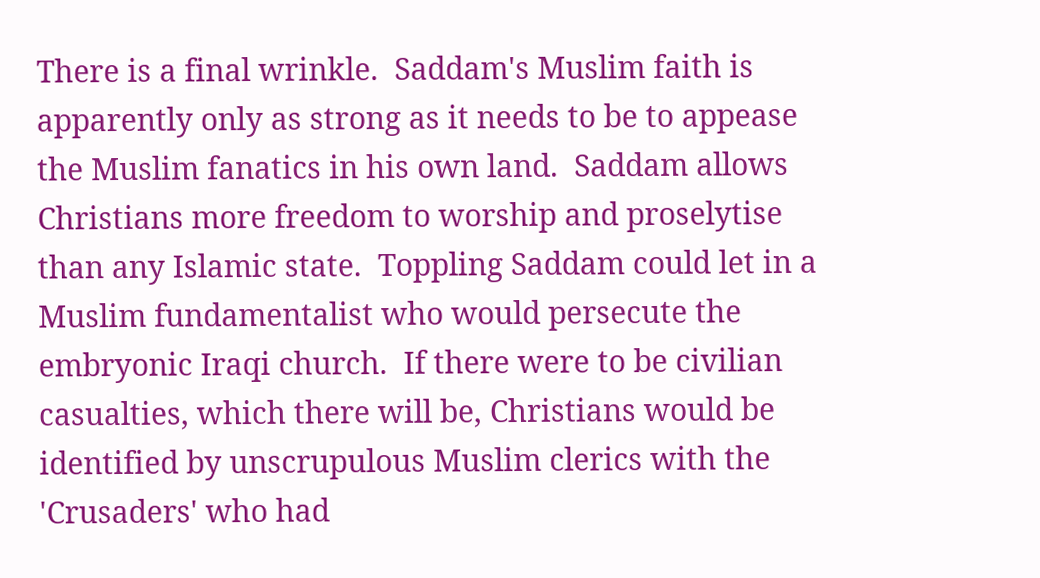There is a final wrinkle.  Saddam's Muslim faith is apparently only as strong as it needs to be to appease the Muslim fanatics in his own land.  Saddam allows Christians more freedom to worship and proselytise than any Islamic state.  Toppling Saddam could let in a Muslim fundamentalist who would persecute the embryonic Iraqi church.  If there were to be civilian casualties, which there will be, Christians would be identified by unscrupulous Muslim clerics with the 'Crusaders' who had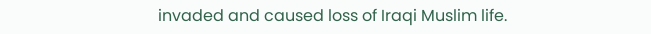invaded and caused loss of Iraqi Muslim life.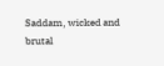Saddam, wicked and brutal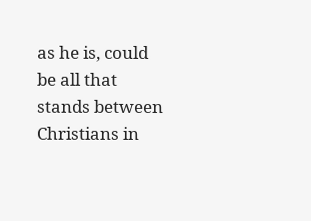as he is, could be all that stands between Christians in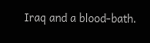Iraq and a blood-bath.